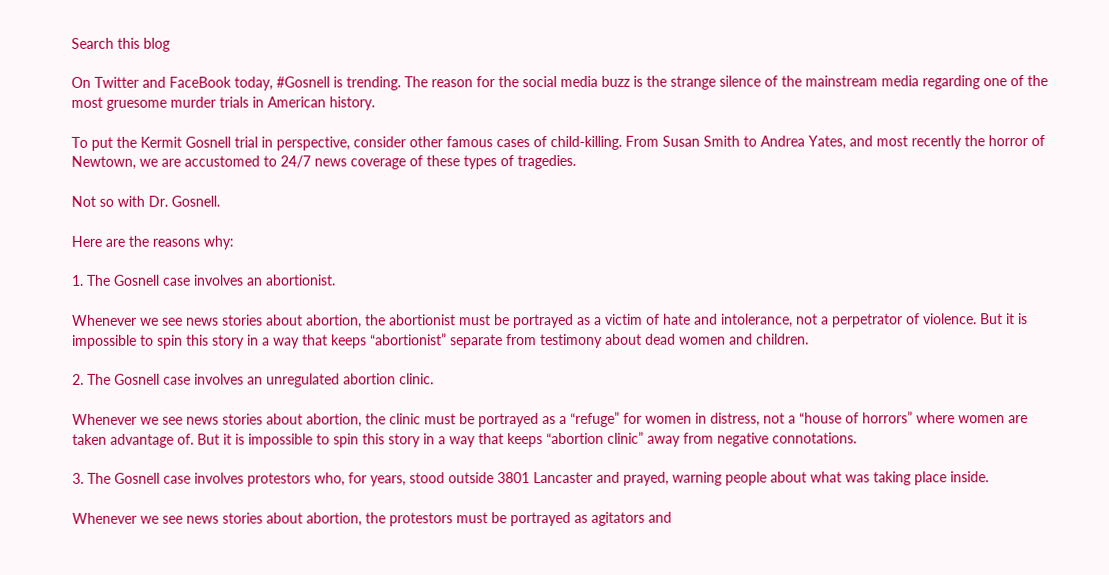Search this blog

On Twitter and FaceBook today, #Gosnell is trending. The reason for the social media buzz is the strange silence of the mainstream media regarding one of the most gruesome murder trials in American history.

To put the Kermit Gosnell trial in perspective, consider other famous cases of child-killing. From Susan Smith to Andrea Yates, and most recently the horror of Newtown, we are accustomed to 24/7 news coverage of these types of tragedies.

Not so with Dr. Gosnell.

Here are the reasons why:

1. The Gosnell case involves an abortionist.

Whenever we see news stories about abortion, the abortionist must be portrayed as a victim of hate and intolerance, not a perpetrator of violence. But it is impossible to spin this story in a way that keeps “abortionist” separate from testimony about dead women and children.

2. The Gosnell case involves an unregulated abortion clinic.

Whenever we see news stories about abortion, the clinic must be portrayed as a “refuge” for women in distress, not a “house of horrors” where women are taken advantage of. But it is impossible to spin this story in a way that keeps “abortion clinic” away from negative connotations.

3. The Gosnell case involves protestors who, for years, stood outside 3801 Lancaster and prayed, warning people about what was taking place inside.

Whenever we see news stories about abortion, the protestors must be portrayed as agitators and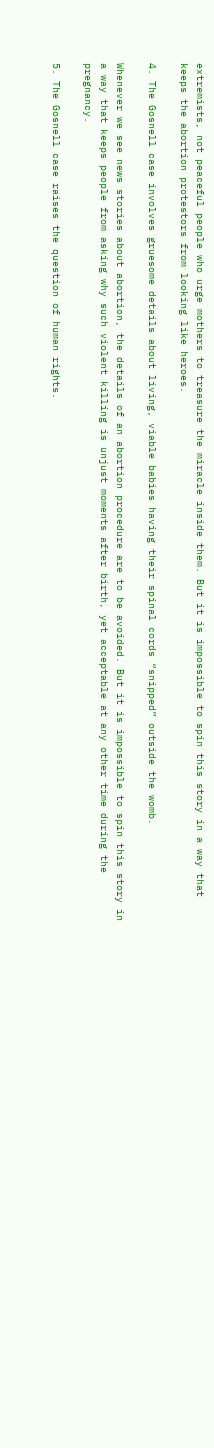extremists, not peaceful people who urge mothers to treasure the miracle inside them. But it is impossible to spin this story in a way that keeps the abortion protestors from looking like heroes.

4. The Gosnell case involves gruesome details about living, viable babies having their spinal cords “snipped” outside the womb.

Whenever we see news stories about abortion, the details of an abortion procedure are to be avoided. But it is impossible to spin this story in a way that keeps people from asking why such violent killing is unjust moments after birth, yet acceptable at any other time during the pregnancy.

5. The Gosnell case raises the question of human rights.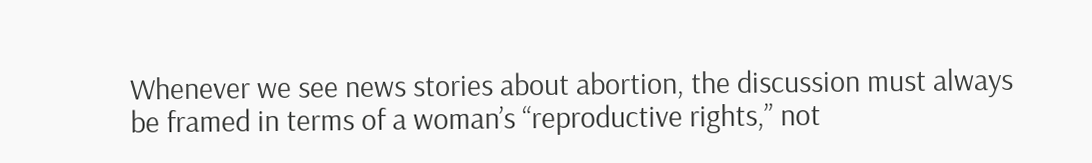Whenever we see news stories about abortion, the discussion must always be framed in terms of a woman’s “reproductive rights,” not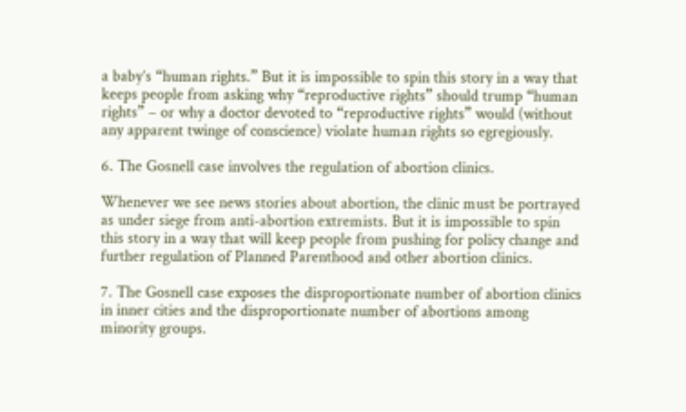a baby’s “human rights.” But it is impossible to spin this story in a way that keeps people from asking why “reproductive rights” should trump “human rights” – or why a doctor devoted to “reproductive rights” would (without any apparent twinge of conscience) violate human rights so egregiously.

6. The Gosnell case involves the regulation of abortion clinics.

Whenever we see news stories about abortion, the clinic must be portrayed as under siege from anti-abortion extremists. But it is impossible to spin this story in a way that will keep people from pushing for policy change and further regulation of Planned Parenthood and other abortion clinics.

7. The Gosnell case exposes the disproportionate number of abortion clinics in inner cities and the disproportionate number of abortions among minority groups.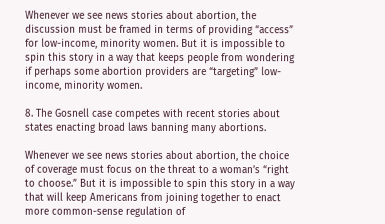Whenever we see news stories about abortion, the discussion must be framed in terms of providing “access” for low-income, minority women. But it is impossible to spin this story in a way that keeps people from wondering if perhaps some abortion providers are “targeting” low-income, minority women.

8. The Gosnell case competes with recent stories about states enacting broad laws banning many abortions.

Whenever we see news stories about abortion, the choice of coverage must focus on the threat to a woman’s “right to choose.” But it is impossible to spin this story in a way that will keep Americans from joining together to enact more common-sense regulation of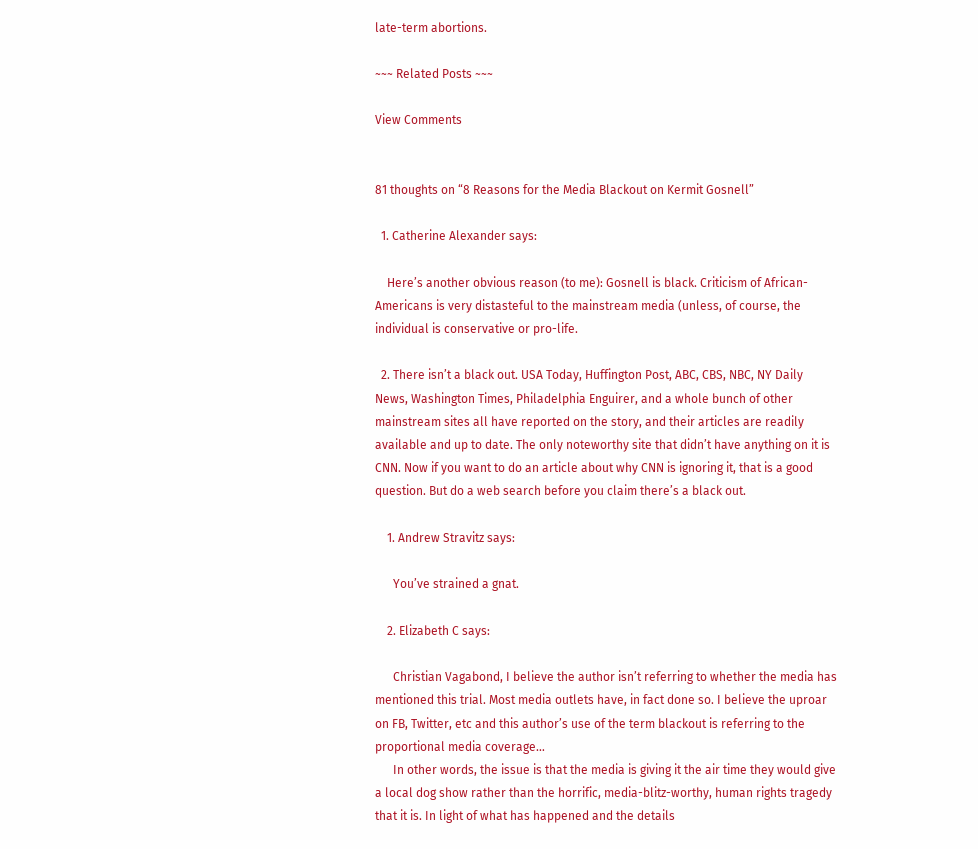late-term abortions.

~~~ Related Posts ~~~

View Comments


81 thoughts on “8 Reasons for the Media Blackout on Kermit Gosnell”

  1. Catherine Alexander says:

    Here’s another obvious reason (to me): Gosnell is black. Criticism of African-Americans is very distasteful to the mainstream media (unless, of course, the individual is conservative or pro-life.

  2. There isn’t a black out. USA Today, Huffington Post, ABC, CBS, NBC, NY Daily News, Washington Times, Philadelphia Enguirer, and a whole bunch of other mainstream sites all have reported on the story, and their articles are readily available and up to date. The only noteworthy site that didn’t have anything on it is CNN. Now if you want to do an article about why CNN is ignoring it, that is a good question. But do a web search before you claim there’s a black out.

    1. Andrew Stravitz says:

      You’ve strained a gnat.

    2. Elizabeth C says:

      Christian Vagabond, I believe the author isn’t referring to whether the media has mentioned this trial. Most media outlets have, in fact done so. I believe the uproar on FB, Twitter, etc and this author’s use of the term blackout is referring to the proportional media coverage…
      In other words, the issue is that the media is giving it the air time they would give a local dog show rather than the horrific, media-blitz-worthy, human rights tragedy that it is. In light of what has happened and the details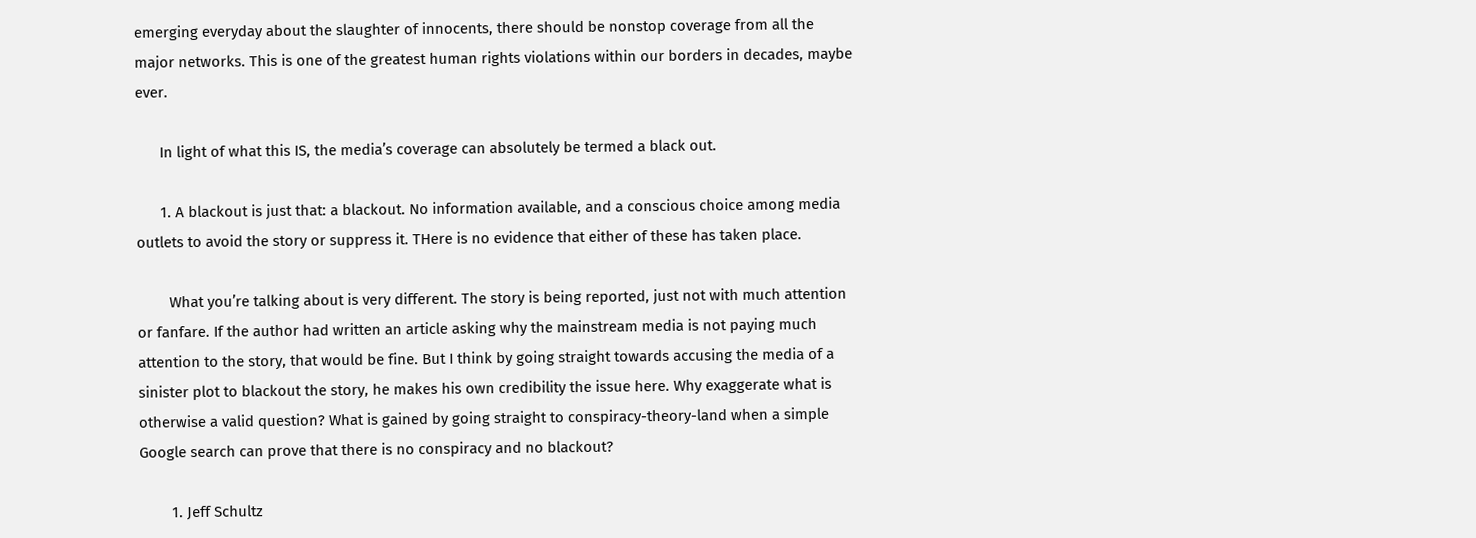emerging everyday about the slaughter of innocents, there should be nonstop coverage from all the major networks. This is one of the greatest human rights violations within our borders in decades, maybe ever.

      In light of what this IS, the media’s coverage can absolutely be termed a black out.

      1. A blackout is just that: a blackout. No information available, and a conscious choice among media outlets to avoid the story or suppress it. THere is no evidence that either of these has taken place.

        What you’re talking about is very different. The story is being reported, just not with much attention or fanfare. If the author had written an article asking why the mainstream media is not paying much attention to the story, that would be fine. But I think by going straight towards accusing the media of a sinister plot to blackout the story, he makes his own credibility the issue here. Why exaggerate what is otherwise a valid question? What is gained by going straight to conspiracy-theory-land when a simple Google search can prove that there is no conspiracy and no blackout?

        1. Jeff Schultz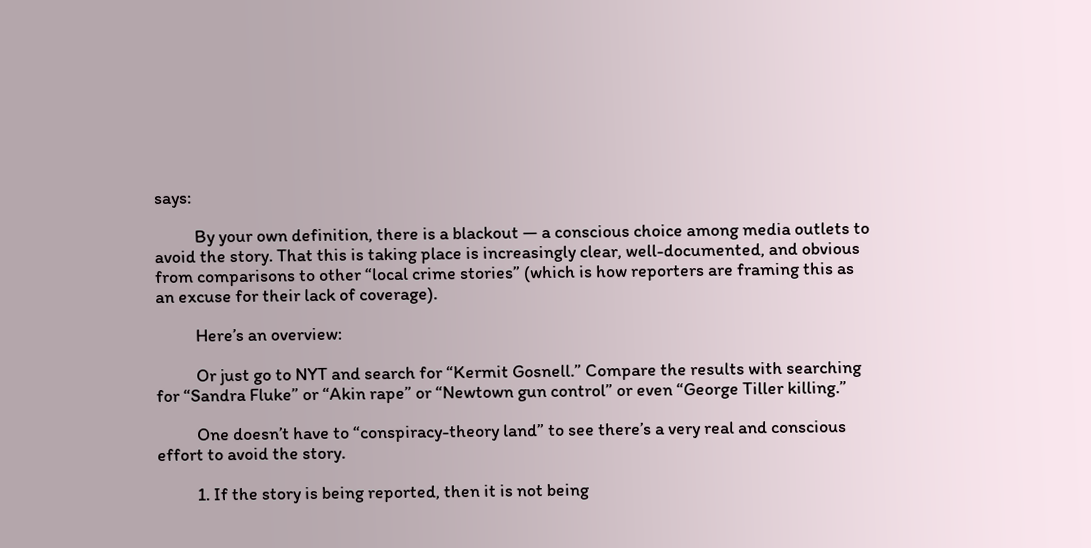says:

          By your own definition, there is a blackout — a conscious choice among media outlets to avoid the story. That this is taking place is increasingly clear, well-documented, and obvious from comparisons to other “local crime stories” (which is how reporters are framing this as an excuse for their lack of coverage).

          Here’s an overview:

          Or just go to NYT and search for “Kermit Gosnell.” Compare the results with searching for “Sandra Fluke” or “Akin rape” or “Newtown gun control” or even “George Tiller killing.”

          One doesn’t have to “conspiracy-theory land” to see there’s a very real and conscious effort to avoid the story.

          1. If the story is being reported, then it is not being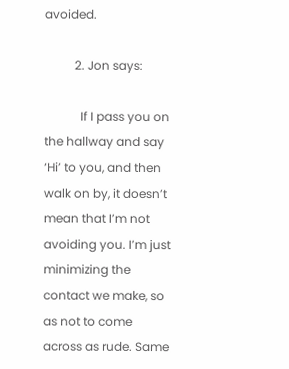avoided.

          2. Jon says:

            If I pass you on the hallway and say ‘Hi’ to you, and then walk on by, it doesn’t mean that I’m not avoiding you. I’m just minimizing the contact we make, so as not to come across as rude. Same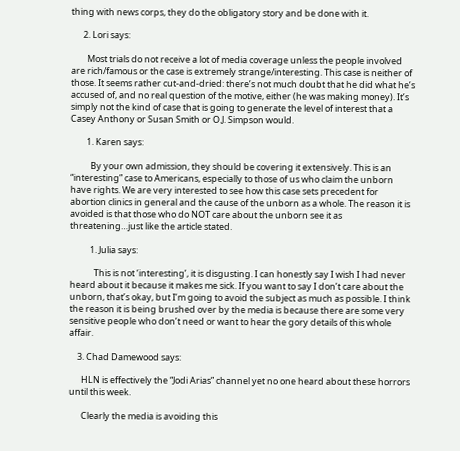thing with news corps, they do the obligatory story and be done with it.

      2. Lori says:

        Most trials do not receive a lot of media coverage unless the people involved are rich/famous or the case is extremely strange/interesting. This case is neither of those. It seems rather cut-and-dried: there’s not much doubt that he did what he’s accused of, and no real question of the motive, either (he was making money). It’s simply not the kind of case that is going to generate the level of interest that a Casey Anthony or Susan Smith or O.J. Simpson would.

        1. Karen says:

          By your own admission, they should be covering it extensively. This is an “interesting” case to Americans, especially to those of us who claim the unborn have rights. We are very interested to see how this case sets precedent for abortion clinics in general and the cause of the unborn as a whole. The reason it is avoided is that those who do NOT care about the unborn see it as threatening…just like the article stated.

          1. Julia says:

            This is not ‘interesting’, it is disgusting. I can honestly say I wish I had never heard about it because it makes me sick. If you want to say I don’t care about the unborn, that’s okay, but I’m going to avoid the subject as much as possible. I think the reason it is being brushed over by the media is because there are some very sensitive people who don’t need or want to hear the gory details of this whole affair.

    3. Chad Damewood says:

      HLN is effectively the “Jodi Arias” channel yet no one heard about these horrors until this week.

      Clearly the media is avoiding this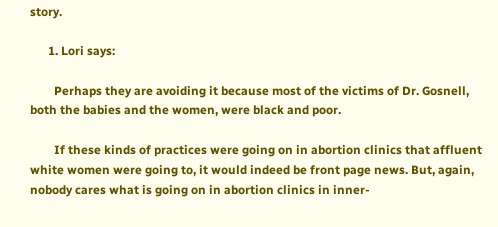story.

      1. Lori says:

        Perhaps they are avoiding it because most of the victims of Dr. Gosnell, both the babies and the women, were black and poor.

        If these kinds of practices were going on in abortion clinics that affluent white women were going to, it would indeed be front page news. But, again, nobody cares what is going on in abortion clinics in inner-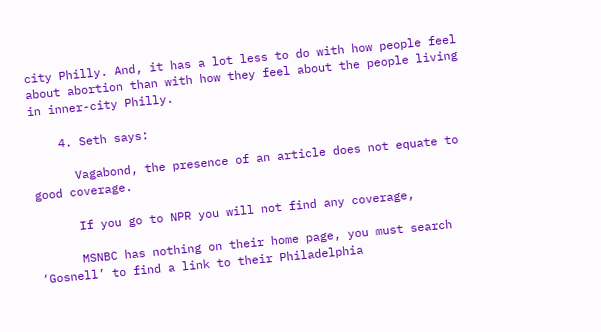city Philly. And, it has a lot less to do with how people feel about abortion than with how they feel about the people living in inner-city Philly.

    4. Seth says:

      Vagabond, the presence of an article does not equate to good coverage.

      If you go to NPR you will not find any coverage,

      MSNBC has nothing on their home page, you must search ‘Gosnell’ to find a link to their Philadelphia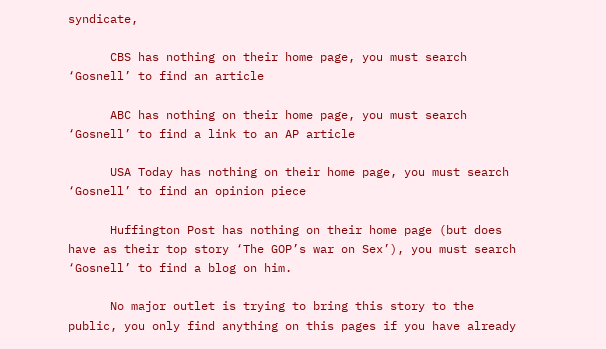syndicate,

      CBS has nothing on their home page, you must search ‘Gosnell’ to find an article

      ABC has nothing on their home page, you must search ‘Gosnell’ to find a link to an AP article

      USA Today has nothing on their home page, you must search ‘Gosnell’ to find an opinion piece

      Huffington Post has nothing on their home page (but does have as their top story ‘The GOP’s war on Sex’), you must search ‘Gosnell’ to find a blog on him.

      No major outlet is trying to bring this story to the public, you only find anything on this pages if you have already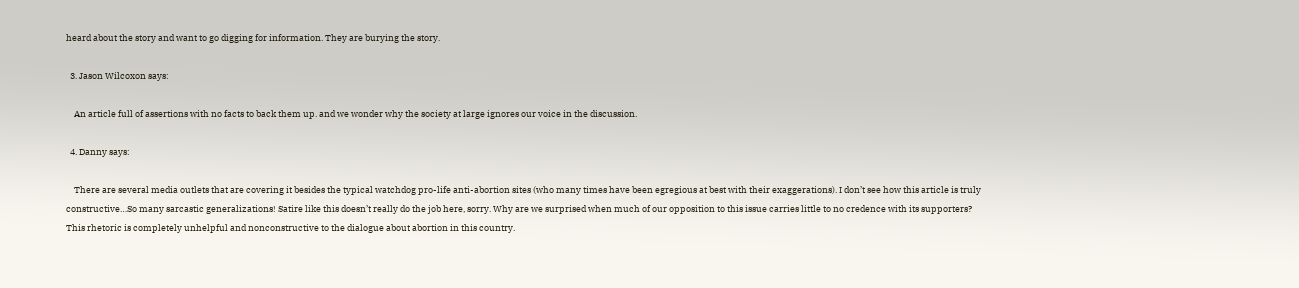heard about the story and want to go digging for information. They are burying the story.

  3. Jason Wilcoxon says:

    An article full of assertions with no facts to back them up. and we wonder why the society at large ignores our voice in the discussion.

  4. Danny says:

    There are several media outlets that are covering it besides the typical watchdog pro-life anti-abortion sites (who many times have been egregious at best with their exaggerations). I don’t see how this article is truly constructive…So many sarcastic generalizations! Satire like this doesn’t really do the job here, sorry. Why are we surprised when much of our opposition to this issue carries little to no credence with its supporters? This rhetoric is completely unhelpful and nonconstructive to the dialogue about abortion in this country.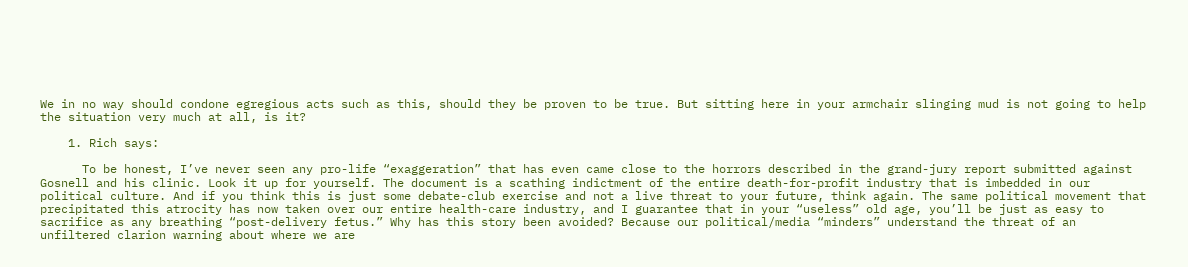We in no way should condone egregious acts such as this, should they be proven to be true. But sitting here in your armchair slinging mud is not going to help the situation very much at all, is it?

    1. Rich says:

      To be honest, I’ve never seen any pro-life “exaggeration” that has even came close to the horrors described in the grand-jury report submitted against Gosnell and his clinic. Look it up for yourself. The document is a scathing indictment of the entire death-for-profit industry that is imbedded in our political culture. And if you think this is just some debate-club exercise and not a live threat to your future, think again. The same political movement that precipitated this atrocity has now taken over our entire health-care industry, and I guarantee that in your “useless” old age, you’ll be just as easy to sacrifice as any breathing “post-delivery fetus.” Why has this story been avoided? Because our political/media “minders” understand the threat of an unfiltered clarion warning about where we are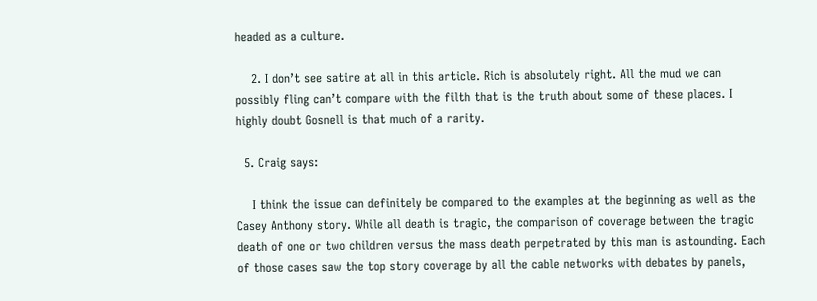headed as a culture.

    2. I don’t see satire at all in this article. Rich is absolutely right. All the mud we can possibly fling can’t compare with the filth that is the truth about some of these places. I highly doubt Gosnell is that much of a rarity.

  5. Craig says:

    I think the issue can definitely be compared to the examples at the beginning as well as the Casey Anthony story. While all death is tragic, the comparison of coverage between the tragic death of one or two children versus the mass death perpetrated by this man is astounding. Each of those cases saw the top story coverage by all the cable networks with debates by panels,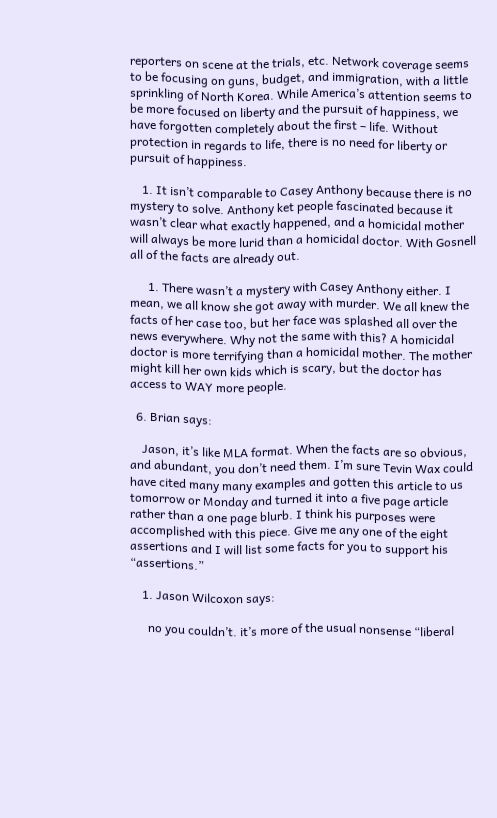reporters on scene at the trials, etc. Network coverage seems to be focusing on guns, budget, and immigration, with a little sprinkling of North Korea. While America’s attention seems to be more focused on liberty and the pursuit of happiness, we have forgotten completely about the first – life. Without protection in regards to life, there is no need for liberty or pursuit of happiness.

    1. It isn’t comparable to Casey Anthony because there is no mystery to solve. Anthony ket people fascinated because it wasn’t clear what exactly happened, and a homicidal mother will always be more lurid than a homicidal doctor. With Gosnell all of the facts are already out.

      1. There wasn’t a mystery with Casey Anthony either. I mean, we all know she got away with murder. We all knew the facts of her case too, but her face was splashed all over the news everywhere. Why not the same with this? A homicidal doctor is more terrifying than a homicidal mother. The mother might kill her own kids which is scary, but the doctor has access to WAY more people.

  6. Brian says:

    Jason, it’s like MLA format. When the facts are so obvious, and abundant, you don’t need them. I’m sure Tevin Wax could have cited many many examples and gotten this article to us tomorrow or Monday and turned it into a five page article rather than a one page blurb. I think his purposes were accomplished with this piece. Give me any one of the eight assertions and I will list some facts for you to support his “assertions.”

    1. Jason Wilcoxon says:

      no you couldn’t. it’s more of the usual nonsense “liberal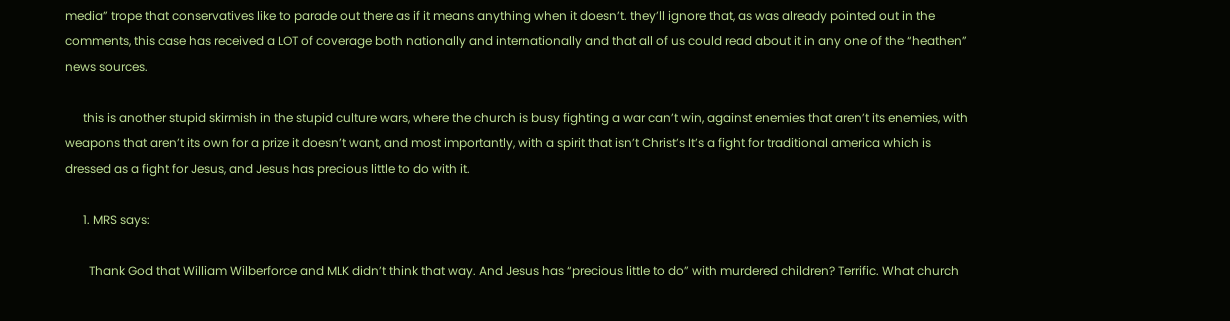media” trope that conservatives like to parade out there as if it means anything when it doesn’t. they’ll ignore that, as was already pointed out in the comments, this case has received a LOT of coverage both nationally and internationally and that all of us could read about it in any one of the “heathen” news sources.

      this is another stupid skirmish in the stupid culture wars, where the church is busy fighting a war can’t win, against enemies that aren’t its enemies, with weapons that aren’t its own for a prize it doesn’t want, and most importantly, with a spirit that isn’t Christ’s It’s a fight for traditional america which is dressed as a fight for Jesus, and Jesus has precious little to do with it.

      1. MRS says:

        Thank God that William Wilberforce and MLK didn’t think that way. And Jesus has “precious little to do” with murdered children? Terrific. What church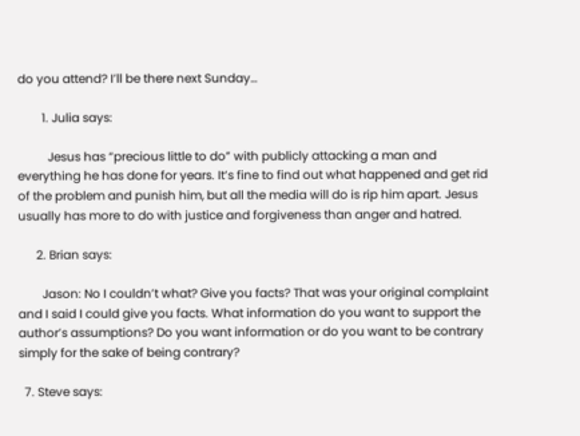do you attend? I’ll be there next Sunday…

        1. Julia says:

          Jesus has “precious little to do” with publicly attacking a man and everything he has done for years. It’s fine to find out what happened and get rid of the problem and punish him, but all the media will do is rip him apart. Jesus usually has more to do with justice and forgiveness than anger and hatred.

      2. Brian says:

        Jason: No I couldn’t what? Give you facts? That was your original complaint and I said I could give you facts. What information do you want to support the author’s assumptions? Do you want information or do you want to be contrary simply for the sake of being contrary?

  7. Steve says: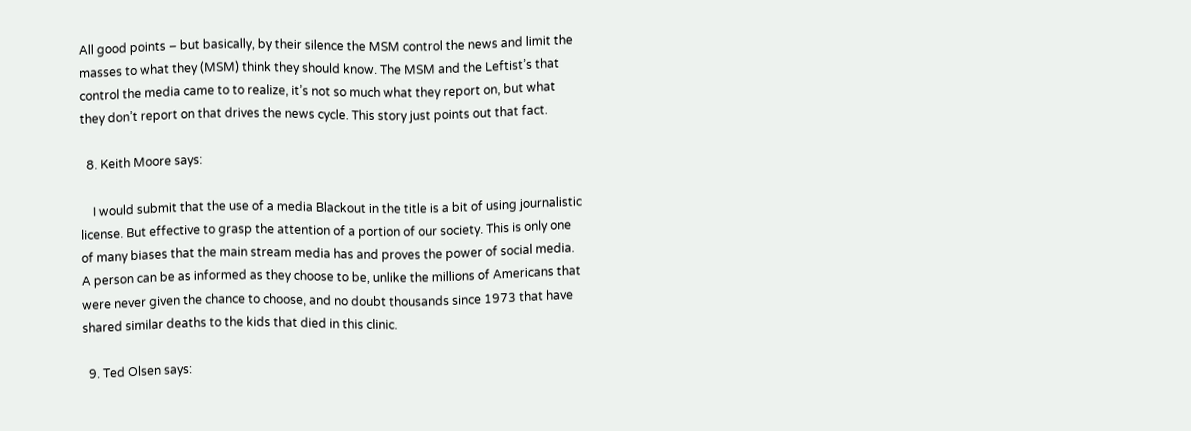All good points – but basically, by their silence the MSM control the news and limit the masses to what they (MSM) think they should know. The MSM and the Leftist’s that control the media came to to realize, it’s not so much what they report on, but what they don’t report on that drives the news cycle. This story just points out that fact.

  8. Keith Moore says:

    I would submit that the use of a media Blackout in the title is a bit of using journalistic license. But effective to grasp the attention of a portion of our society. This is only one of many biases that the main stream media has and proves the power of social media. A person can be as informed as they choose to be, unlike the millions of Americans that were never given the chance to choose, and no doubt thousands since 1973 that have shared similar deaths to the kids that died in this clinic.

  9. Ted Olsen says: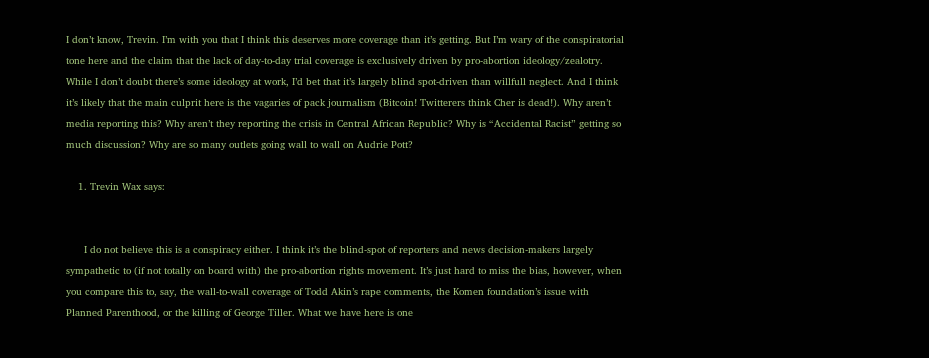I don’t know, Trevin. I’m with you that I think this deserves more coverage than it’s getting. But I’m wary of the conspiratorial tone here and the claim that the lack of day-to-day trial coverage is exclusively driven by pro-abortion ideology/zealotry. While I don’t doubt there’s some ideology at work, I’d bet that it’s largely blind spot-driven than willfull neglect. And I think it’s likely that the main culprit here is the vagaries of pack journalism (Bitcoin! Twitterers think Cher is dead!). Why aren’t media reporting this? Why aren’t they reporting the crisis in Central African Republic? Why is “Accidental Racist” getting so much discussion? Why are so many outlets going wall to wall on Audrie Pott?

    1. Trevin Wax says:


      I do not believe this is a conspiracy either. I think it’s the blind-spot of reporters and news decision-makers largely sympathetic to (if not totally on board with) the pro-abortion rights movement. It’s just hard to miss the bias, however, when you compare this to, say, the wall-to-wall coverage of Todd Akin’s rape comments, the Komen foundation’s issue with Planned Parenthood, or the killing of George Tiller. What we have here is one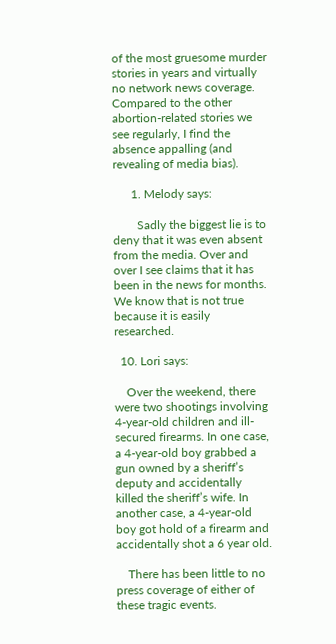of the most gruesome murder stories in years and virtually no network news coverage. Compared to the other abortion-related stories we see regularly, I find the absence appalling (and revealing of media bias).

      1. Melody says:

        Sadly the biggest lie is to deny that it was even absent from the media. Over and over I see claims that it has been in the news for months. We know that is not true because it is easily researched.

  10. Lori says:

    Over the weekend, there were two shootings involving 4-year-old children and ill-secured firearms. In one case, a 4-year-old boy grabbed a gun owned by a sheriff’s deputy and accidentally killed the sheriff’s wife. In another case, a 4-year-old boy got hold of a firearm and accidentally shot a 6 year old.

    There has been little to no press coverage of either of these tragic events.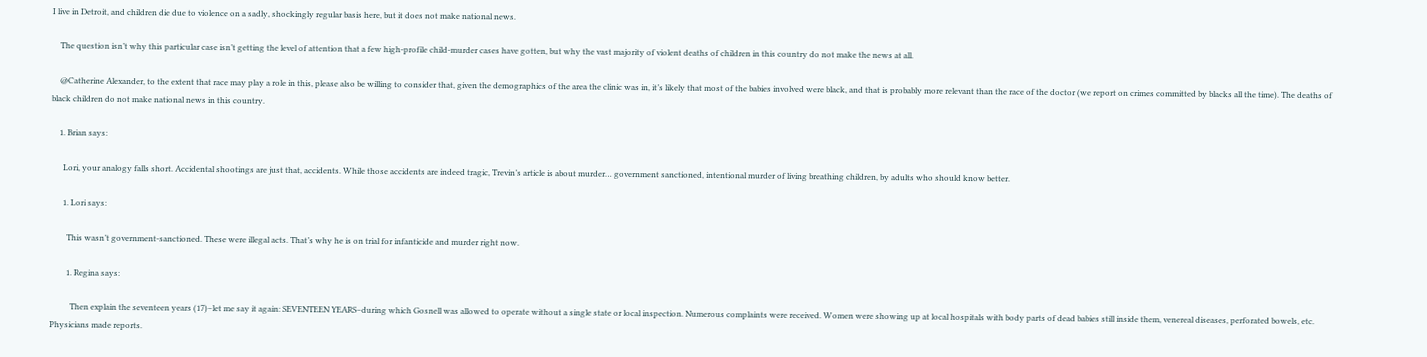I live in Detroit, and children die due to violence on a sadly, shockingly regular basis here, but it does not make national news.

    The question isn’t why this particular case isn’t getting the level of attention that a few high-profile child-murder cases have gotten, but why the vast majority of violent deaths of children in this country do not make the news at all.

    @Catherine Alexander, to the extent that race may play a role in this, please also be willing to consider that, given the demographics of the area the clinic was in, it’s likely that most of the babies involved were black, and that is probably more relevant than the race of the doctor (we report on crimes committed by blacks all the time). The deaths of black children do not make national news in this country.

    1. Brian says:

      Lori, your analogy falls short. Accidental shootings are just that, accidents. While those accidents are indeed tragic, Trevin’s article is about murder… government sanctioned, intentional murder of living breathing children, by adults who should know better.

      1. Lori says:

        This wasn’t government-sanctioned. These were illegal acts. That’s why he is on trial for infanticide and murder right now.

        1. Regina says:

          Then explain the seventeen years (17)–let me say it again: SEVENTEEN YEARS–during which Gosnell was allowed to operate without a single state or local inspection. Numerous complaints were received. Women were showing up at local hospitals with body parts of dead babies still inside them, venereal diseases, perforated bowels, etc. Physicians made reports.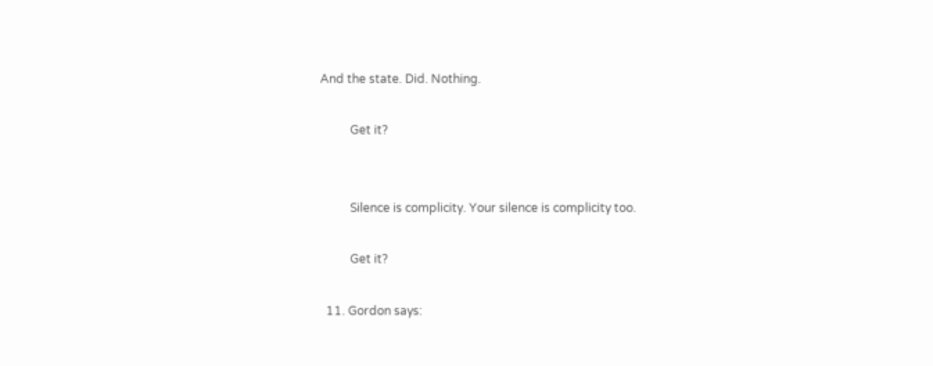And the state. Did. Nothing.

          Get it?


          Silence is complicity. Your silence is complicity too.

          Get it?

  11. Gordon says: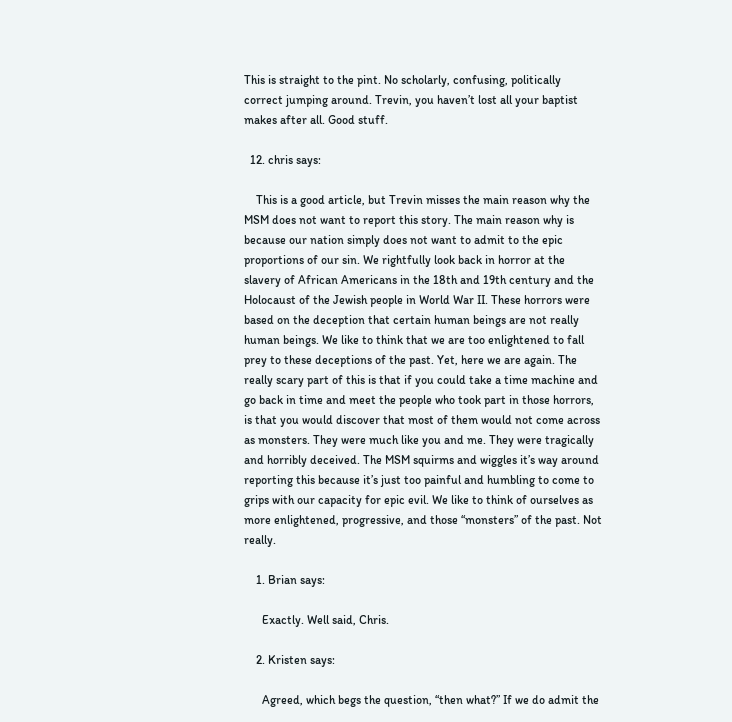This is straight to the pint. No scholarly, confusing, politically correct jumping around. Trevin, you haven’t lost all your baptist makes after all. Good stuff.

  12. chris says:

    This is a good article, but Trevin misses the main reason why the MSM does not want to report this story. The main reason why is because our nation simply does not want to admit to the epic proportions of our sin. We rightfully look back in horror at the slavery of African Americans in the 18th and 19th century and the Holocaust of the Jewish people in World War II. These horrors were based on the deception that certain human beings are not really human beings. We like to think that we are too enlightened to fall prey to these deceptions of the past. Yet, here we are again. The really scary part of this is that if you could take a time machine and go back in time and meet the people who took part in those horrors, is that you would discover that most of them would not come across as monsters. They were much like you and me. They were tragically and horribly deceived. The MSM squirms and wiggles it’s way around reporting this because it’s just too painful and humbling to come to grips with our capacity for epic evil. We like to think of ourselves as more enlightened, progressive, and those “monsters” of the past. Not really.

    1. Brian says:

      Exactly. Well said, Chris.

    2. Kristen says:

      Agreed, which begs the question, “then what?” If we do admit the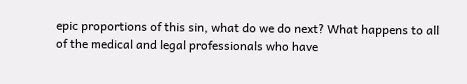epic proportions of this sin, what do we do next? What happens to all of the medical and legal professionals who have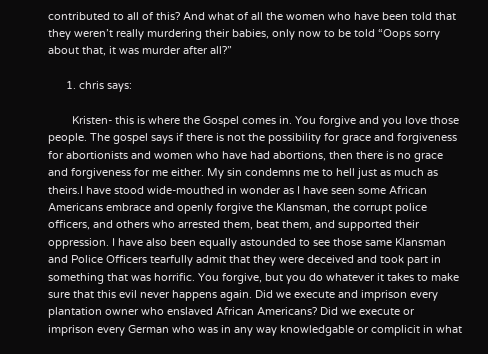contributed to all of this? And what of all the women who have been told that they weren’t really murdering their babies, only now to be told “Oops sorry about that, it was murder after all?”

      1. chris says:

        Kristen- this is where the Gospel comes in. You forgive and you love those people. The gospel says if there is not the possibility for grace and forgiveness for abortionists and women who have had abortions, then there is no grace and forgiveness for me either. My sin condemns me to hell just as much as theirs.I have stood wide-mouthed in wonder as I have seen some African Americans embrace and openly forgive the Klansman, the corrupt police officers, and others who arrested them, beat them, and supported their oppression. I have also been equally astounded to see those same Klansman and Police Officers tearfully admit that they were deceived and took part in something that was horrific. You forgive, but you do whatever it takes to make sure that this evil never happens again. Did we execute and imprison every plantation owner who enslaved African Americans? Did we execute or imprison every German who was in any way knowledgable or complicit in what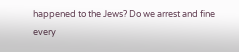happened to the Jews? Do we arrest and fine every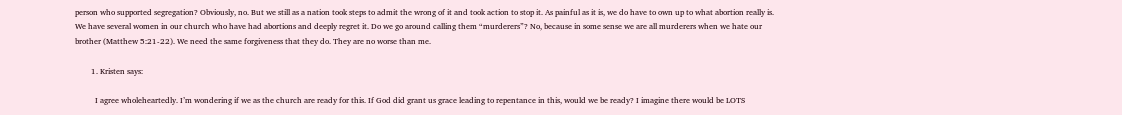person who supported segregation? Obviously, no. But we still as a nation took steps to admit the wrong of it and took action to stop it. As painful as it is, we do have to own up to what abortion really is. We have several women in our church who have had abortions and deeply regret it. Do we go around calling them “murderers”? No, because in some sense we are all murderers when we hate our brother (Matthew 5:21-22). We need the same forgiveness that they do. They are no worse than me.

        1. Kristen says:

          I agree wholeheartedly. I’m wondering if we as the church are ready for this. If God did grant us grace leading to repentance in this, would we be ready? I imagine there would be LOTS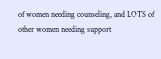of women needing counseling, and LOTS of other women needing support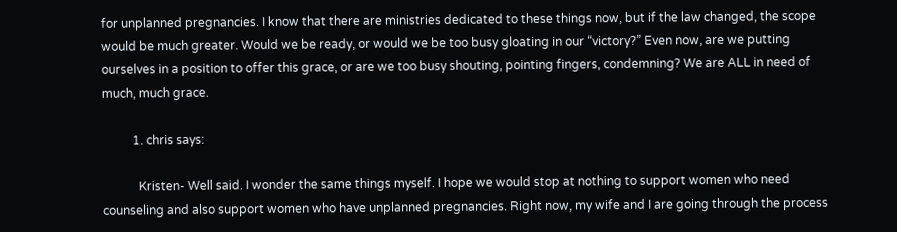for unplanned pregnancies. I know that there are ministries dedicated to these things now, but if the law changed, the scope would be much greater. Would we be ready, or would we be too busy gloating in our “victory?” Even now, are we putting ourselves in a position to offer this grace, or are we too busy shouting, pointing fingers, condemning? We are ALL in need of much, much grace.

          1. chris says:

            Kristen- Well said. I wonder the same things myself. I hope we would stop at nothing to support women who need counseling and also support women who have unplanned pregnancies. Right now, my wife and I are going through the process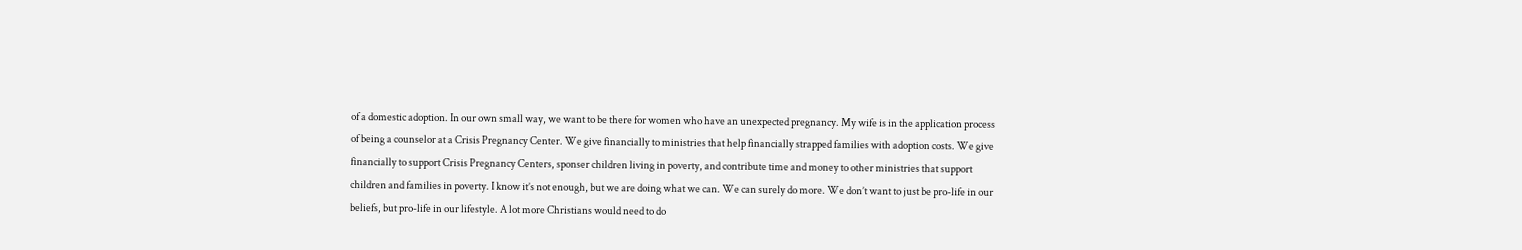of a domestic adoption. In our own small way, we want to be there for women who have an unexpected pregnancy. My wife is in the application process of being a counselor at a Crisis Pregnancy Center. We give financially to ministries that help financially strapped families with adoption costs. We give financially to support Crisis Pregnancy Centers, sponser children living in poverty, and contribute time and money to other ministries that support children and families in poverty. I know it’s not enough, but we are doing what we can. We can surely do more. We don’t want to just be pro-life in our beliefs, but pro-life in our lifestyle. A lot more Christians would need to do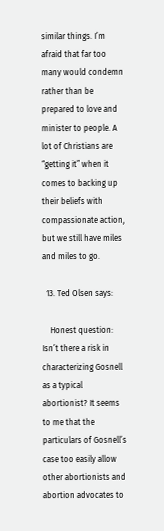similar things. I’m afraid that far too many would condemn rather than be prepared to love and minister to people. A lot of Christians are “getting it” when it comes to backing up their beliefs with compassionate action, but we still have miles and miles to go.

  13. Ted Olsen says:

    Honest question: Isn’t there a risk in characterizing Gosnell as a typical abortionist? It seems to me that the particulars of Gosnell’s case too easily allow other abortionists and abortion advocates to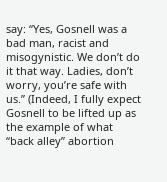say: “Yes, Gosnell was a bad man, racist and misogynistic. We don’t do it that way. Ladies, don’t worry, you’re safe with us.” (Indeed, I fully expect Gosnell to be lifted up as the example of what “back alley” abortion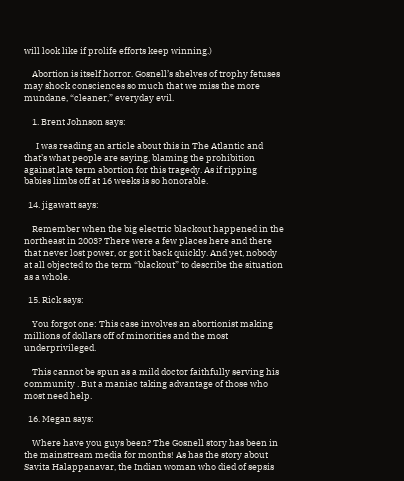will look like if prolife efforts keep winning.)

    Abortion is itself horror. Gosnell’s shelves of trophy fetuses may shock consciences so much that we miss the more mundane, “cleaner,” everyday evil.

    1. Brent Johnson says:

      I was reading an article about this in The Atlantic and that’s what people are saying, blaming the prohibition against late term abortion for this tragedy. As if ripping babies limbs off at 16 weeks is so honorable.

  14. jigawatt says:

    Remember when the big electric blackout happened in the northeast in 2003? There were a few places here and there that never lost power, or got it back quickly. And yet, nobody at all objected to the term “blackout” to describe the situation as a whole.

  15. Rick says:

    You forgot one: This case involves an abortionist making millions of dollars off of minorities and the most underprivileged.

    This cannot be spun as a mild doctor faithfully serving his community . But a maniac taking advantage of those who most need help.

  16. Megan says:

    Where have you guys been? The Gosnell story has been in the mainstream media for months! As has the story about Savita Halappanavar, the Indian woman who died of sepsis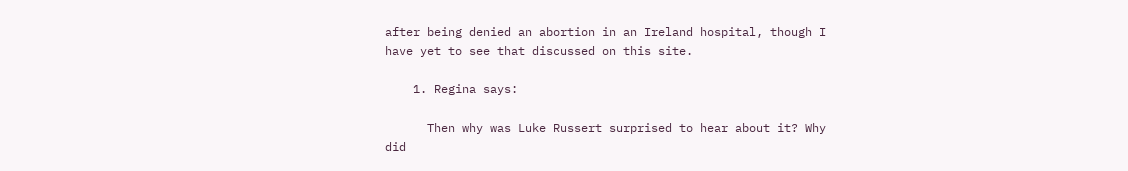after being denied an abortion in an Ireland hospital, though I have yet to see that discussed on this site.

    1. Regina says:

      Then why was Luke Russert surprised to hear about it? Why did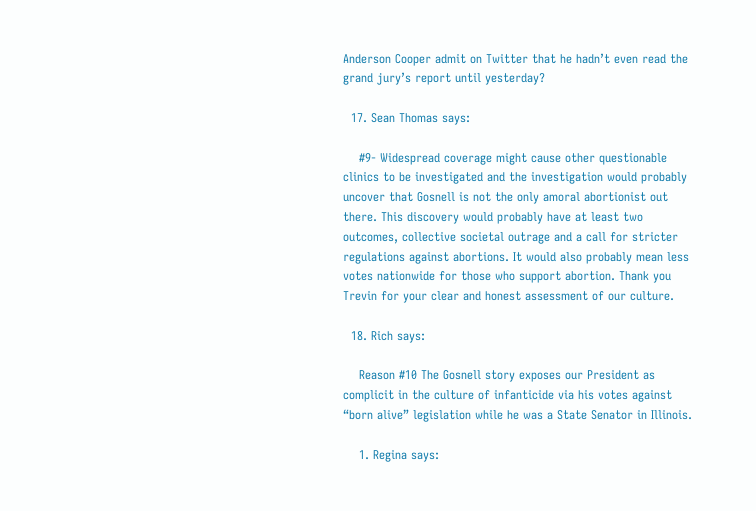Anderson Cooper admit on Twitter that he hadn’t even read the grand jury’s report until yesterday?

  17. Sean Thomas says:

    #9- Widespread coverage might cause other questionable clinics to be investigated and the investigation would probably uncover that Gosnell is not the only amoral abortionist out there. This discovery would probably have at least two outcomes, collective societal outrage and a call for stricter regulations against abortions. It would also probably mean less votes nationwide for those who support abortion. Thank you Trevin for your clear and honest assessment of our culture.

  18. Rich says:

    Reason #10 The Gosnell story exposes our President as complicit in the culture of infanticide via his votes against “born alive” legislation while he was a State Senator in Illinois.

    1. Regina says: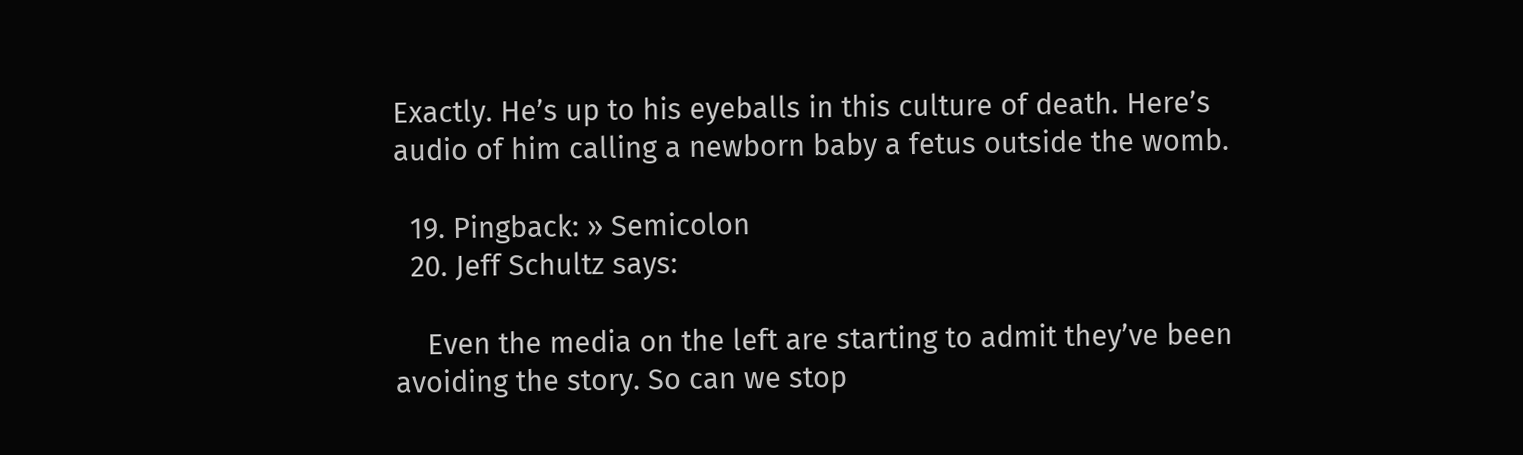Exactly. He’s up to his eyeballs in this culture of death. Here’s audio of him calling a newborn baby a fetus outside the womb.

  19. Pingback: » Semicolon
  20. Jeff Schultz says:

    Even the media on the left are starting to admit they’ve been avoiding the story. So can we stop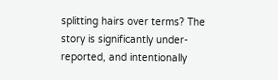splitting hairs over terms? The story is significantly under-reported, and intentionally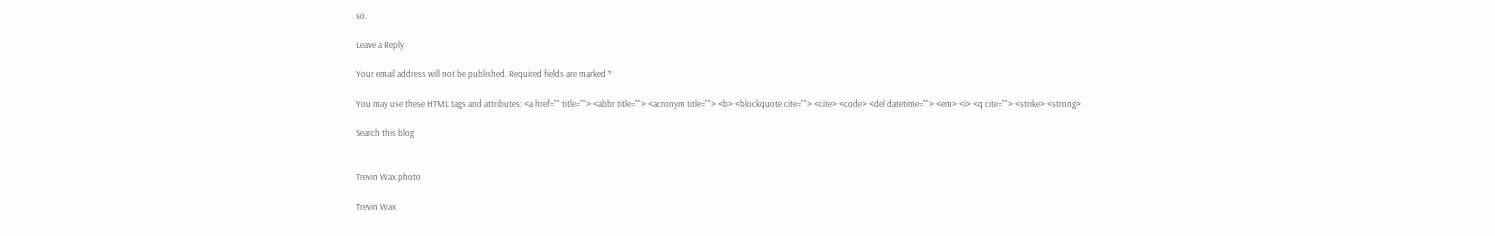so.

Leave a Reply

Your email address will not be published. Required fields are marked *

You may use these HTML tags and attributes: <a href="" title=""> <abbr title=""> <acronym title=""> <b> <blockquote cite=""> <cite> <code> <del datetime=""> <em> <i> <q cite=""> <strike> <strong>

Search this blog


Trevin Wax photo

Trevin Wax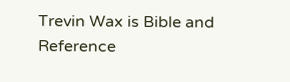Trevin Wax is Bible and Reference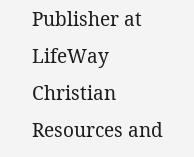Publisher at LifeWay Christian Resources and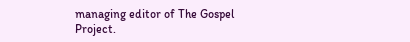managing editor of The Gospel Project.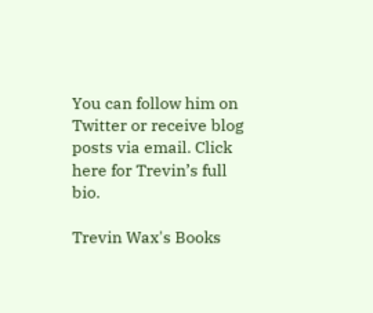You can follow him on Twitter or receive blog posts via email. Click here for Trevin’s full bio.

Trevin Wax's Books